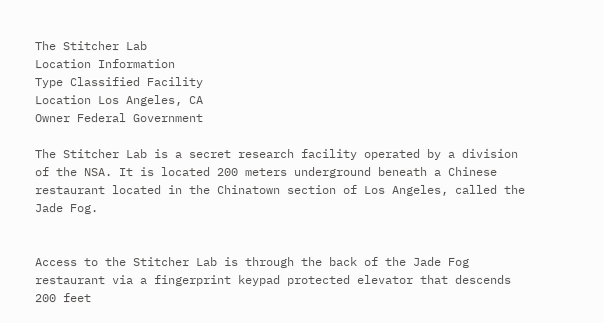The Stitcher Lab
Location Information
Type Classified Facility
Location Los Angeles, CA
Owner Federal Government

The Stitcher Lab is a secret research facility operated by a division of the NSA. It is located 200 meters underground beneath a Chinese restaurant located in the Chinatown section of Los Angeles, called the Jade Fog.


Access to the Stitcher Lab is through the back of the Jade Fog restaurant via a fingerprint keypad protected elevator that descends 200 feet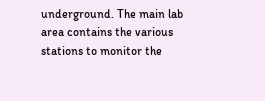underground. The main lab area contains the various stations to monitor the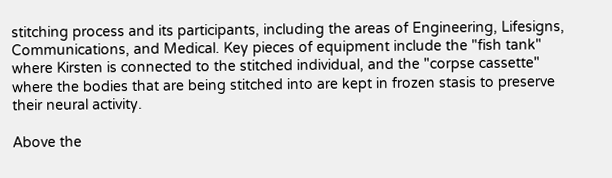stitching process and its participants, including the areas of Engineering, Lifesigns, Communications, and Medical. Key pieces of equipment include the "fish tank" where Kirsten is connected to the stitched individual, and the "corpse cassette" where the bodies that are being stitched into are kept in frozen stasis to preserve their neural activity.

Above the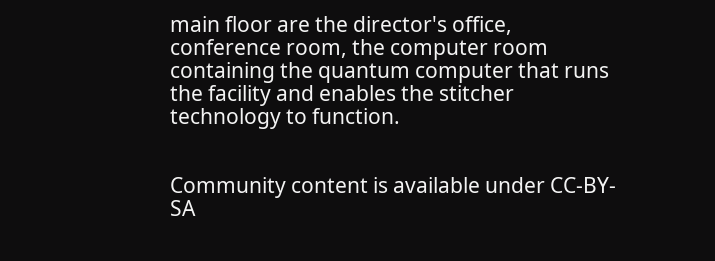main floor are the director's office, conference room, the computer room containing the quantum computer that runs the facility and enables the stitcher technology to function.


Community content is available under CC-BY-SA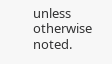unless otherwise noted.